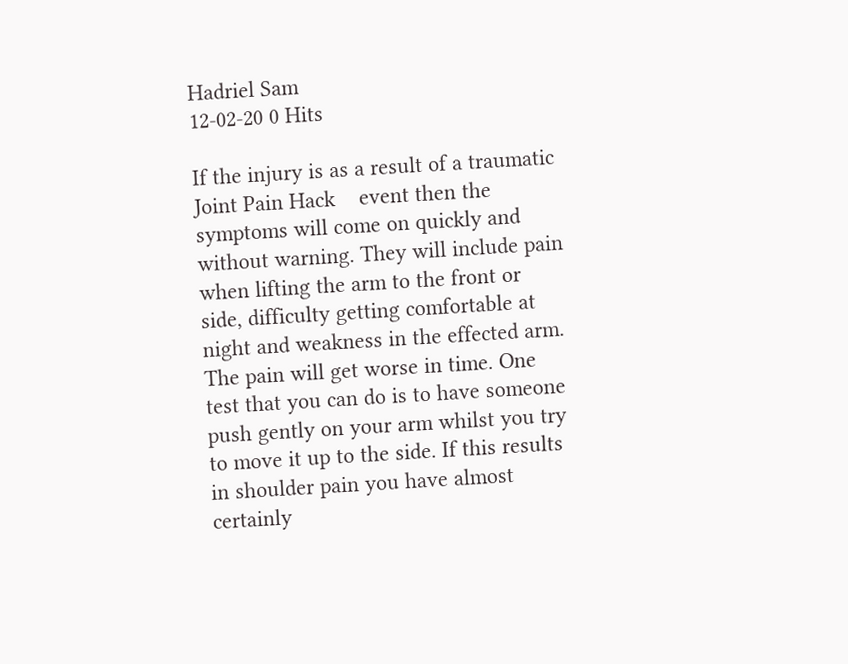Hadriel Sam
12-02-20 0 Hits

If the injury is as a result of a traumatic  Joint Pain Hack    event then the symptoms will come on quickly and without warning. They will include pain when lifting the arm to the front or side, difficulty getting comfortable at night and weakness in the effected arm. The pain will get worse in time. One test that you can do is to have someone push gently on your arm whilst you try to move it up to the side. If this results in shoulder pain you have almost certainly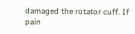damaged the rotator cuff. If pain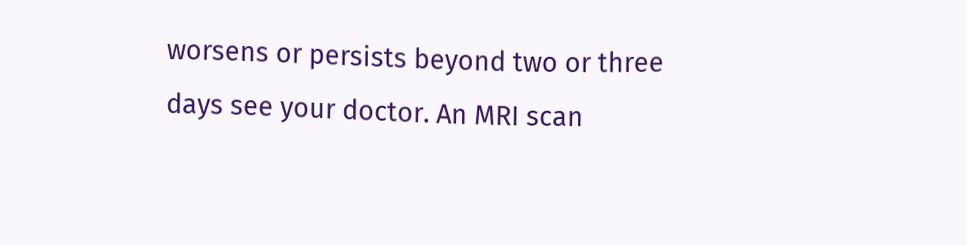worsens or persists beyond two or three days see your doctor. An MRI scan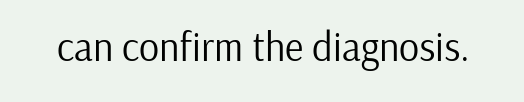can confirm the diagnosis.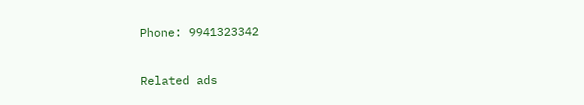Phone: 9941323342

Related ads